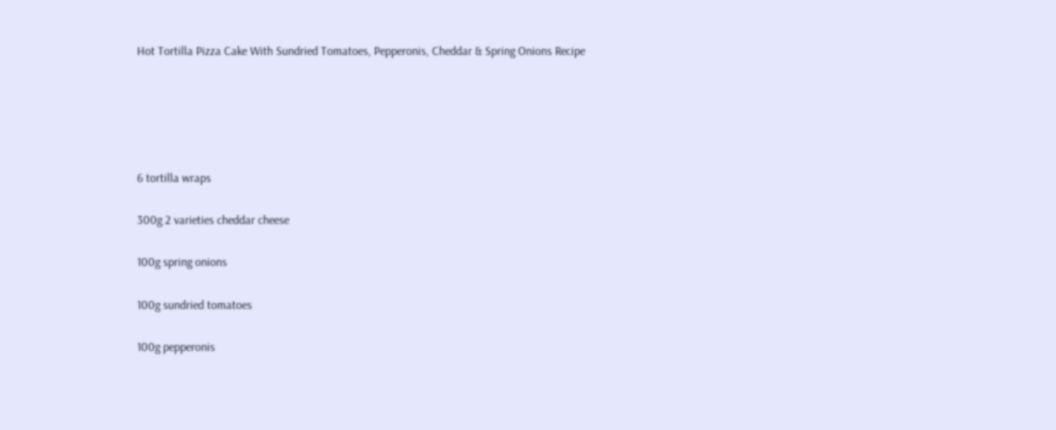Hot Tortilla Pizza Cake With Sundried Tomatoes, Pepperonis, Cheddar & Spring Onions Recipe





6 tortilla wraps

300g 2 varieties cheddar cheese

100g spring onions

100g sundried tomatoes

100g pepperonis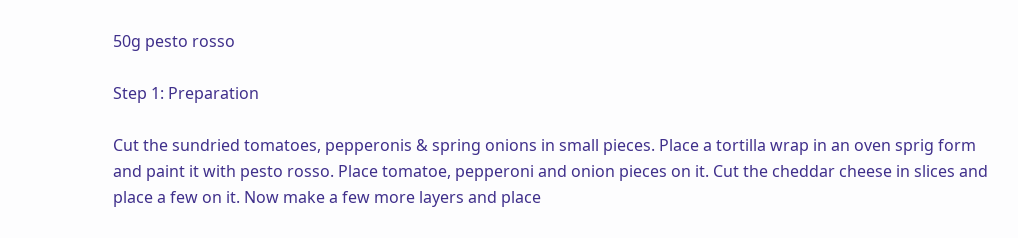50g pesto rosso

Step 1: Preparation

Cut the sundried tomatoes, pepperonis & spring onions in small pieces. Place a tortilla wrap in an oven sprig form and paint it with pesto rosso. Place tomatoe, pepperoni and onion pieces on it. Cut the cheddar cheese in slices and place a few on it. Now make a few more layers and place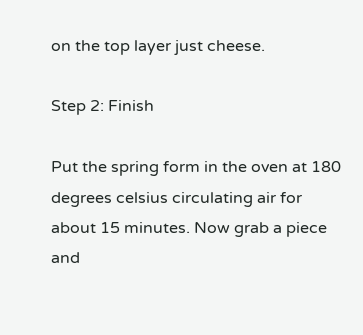on the top layer just cheese.

Step 2: Finish

Put the spring form in the oven at 180 degrees celsius circulating air for about 15 minutes. Now grab a piece and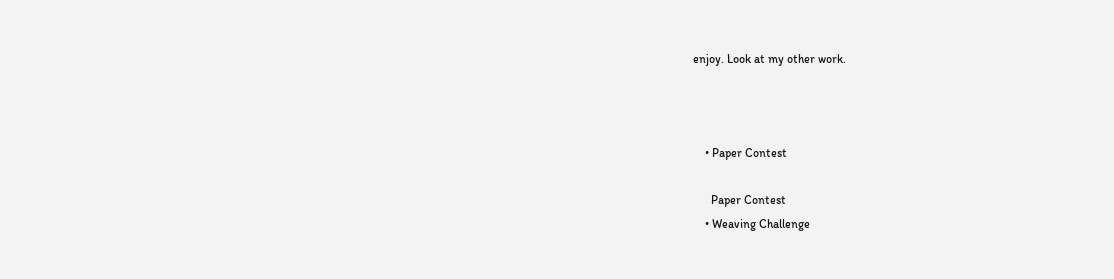enjoy. Look at my other work.



    • Paper Contest

      Paper Contest
    • Weaving Challenge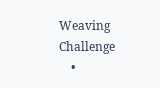Weaving Challenge
    •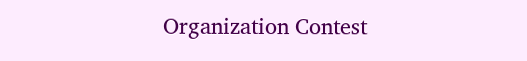Organization Contest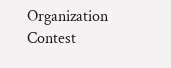Organization Contest